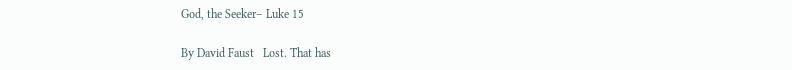God, the Seeker– Luke 15

By David Faust   Lost. That has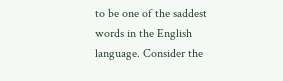to be one of the saddest words in the English language. Consider the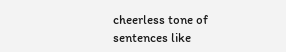cheerless tone of sentences like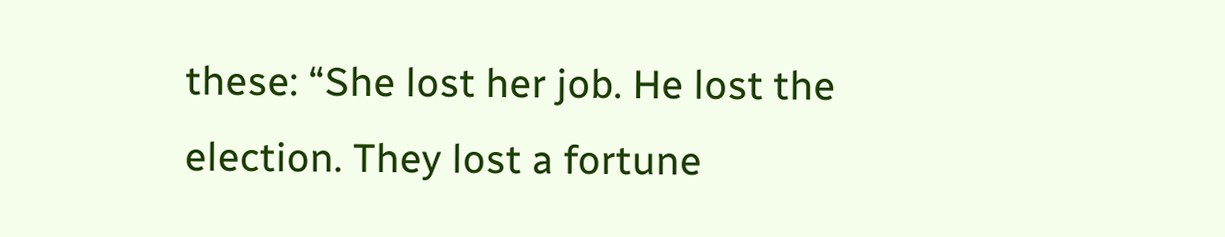these: “She lost her job. He lost the election. They lost a fortune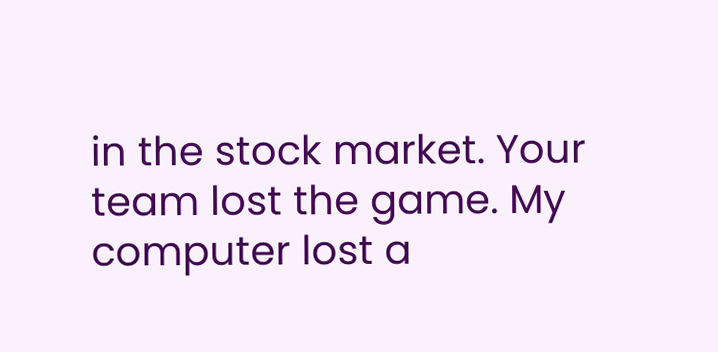in the stock market. Your team lost the game. My computer lost a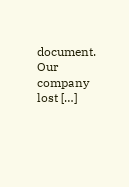document. Our company lost […]